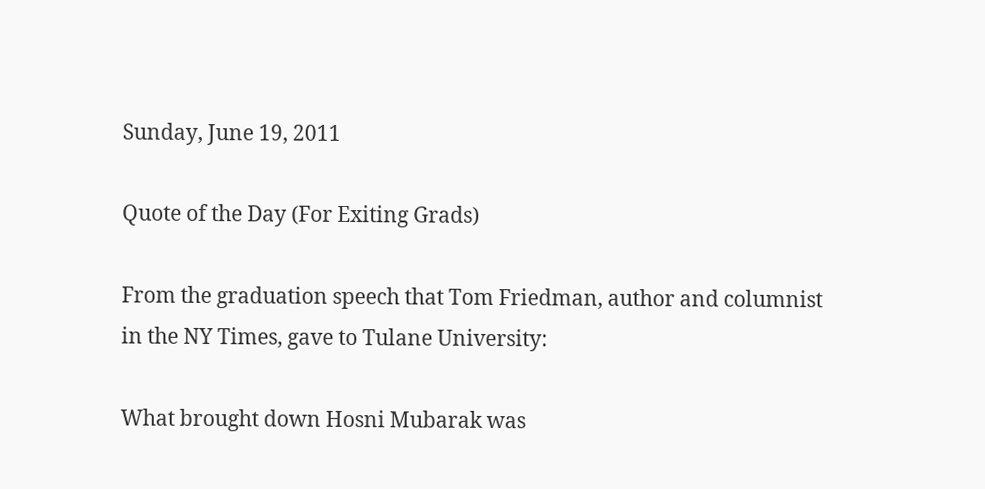Sunday, June 19, 2011

Quote of the Day (For Exiting Grads)

From the graduation speech that Tom Friedman, author and columnist in the NY Times, gave to Tulane University:

What brought down Hosni Mubarak was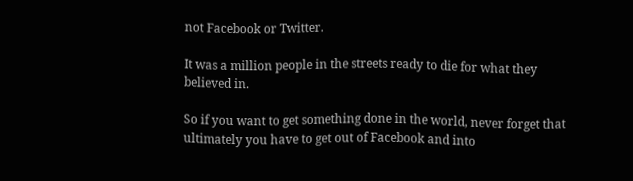not Facebook or Twitter.

It was a million people in the streets ready to die for what they believed in.

So if you want to get something done in the world, never forget that ultimately you have to get out of Facebook and into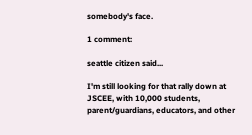somebody's face.

1 comment:

seattle citizen said...

I'm still looking for that rally down at JSCEE, with 10,000 students, parent/guardians, educators, and other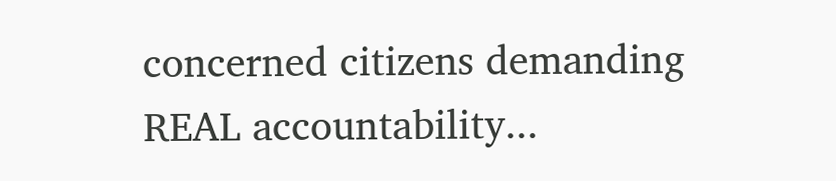concerned citizens demanding REAL accountability...